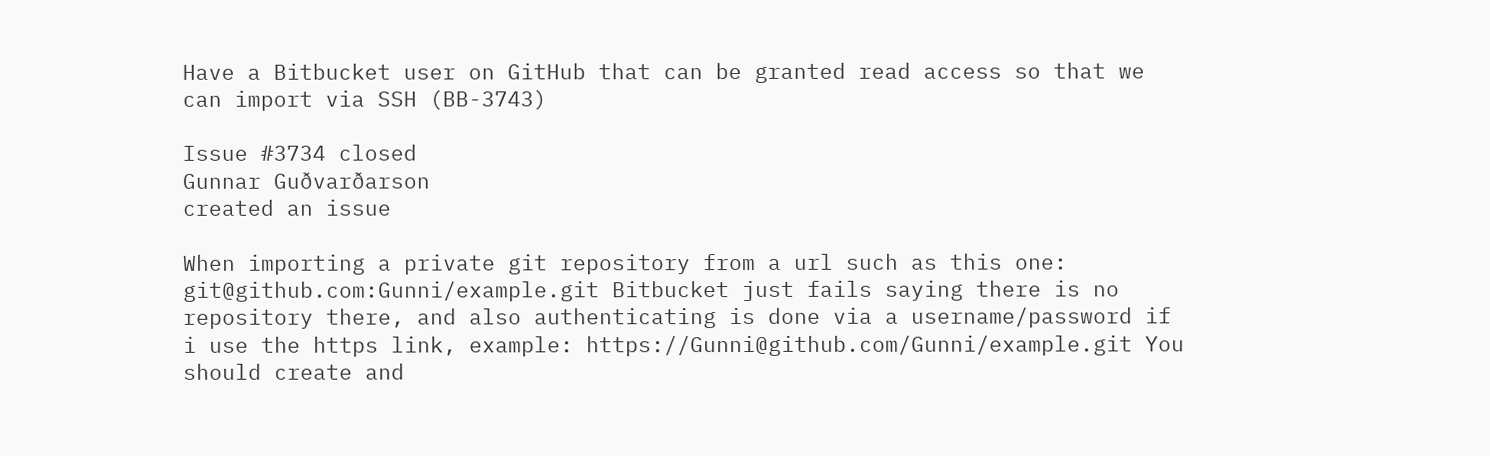Have a Bitbucket user on GitHub that can be granted read access so that we can import via SSH (BB-3743)

Issue #3734 closed
Gunnar Guðvarðarson
created an issue

When importing a private git repository from a url such as this one: git@github.com:Gunni/example.git Bitbucket just fails saying there is no repository there, and also authenticating is done via a username/password if i use the https link, example: https://Gunni@github.com/Gunni/example.git You should create and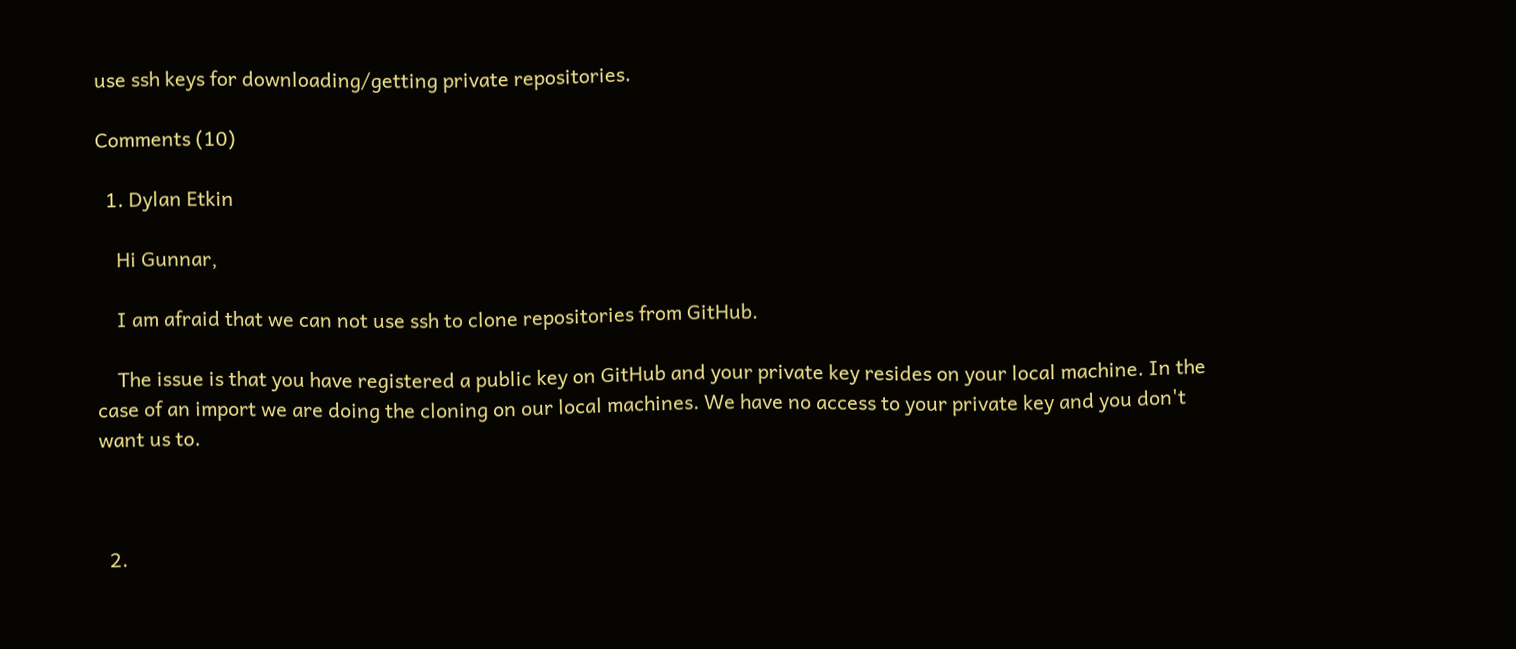use ssh keys for downloading/getting private repositories.

Comments (10)

  1. Dylan Etkin

    Hi Gunnar,

    I am afraid that we can not use ssh to clone repositories from GitHub.

    The issue is that you have registered a public key on GitHub and your private key resides on your local machine. In the case of an import we are doing the cloning on our local machines. We have no access to your private key and you don't want us to.



  2.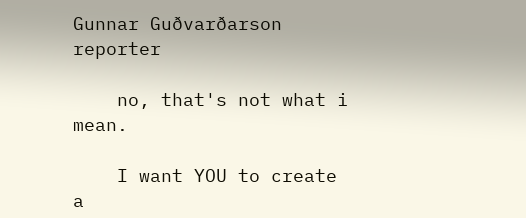Gunnar Guðvarðarson reporter

    no, that's not what i mean.

    I want YOU to create a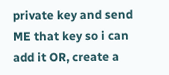private key and send ME that key so i can add it OR, create a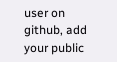user on github, add your public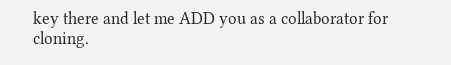key there and let me ADD you as a collaborator for cloning.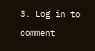3. Log in to comment